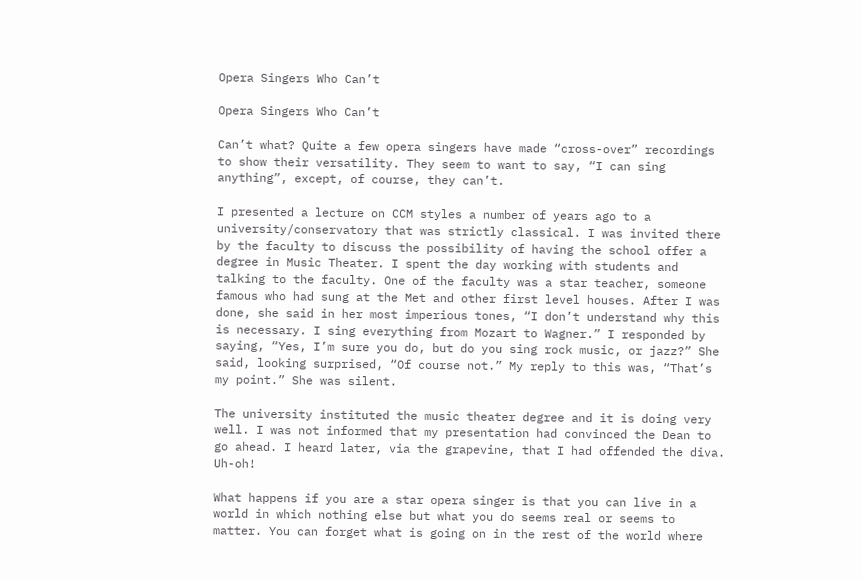Opera Singers Who Can’t

Opera Singers Who Can’t

Can’t what? Quite a few opera singers have made “cross-over” recordings to show their versatility. They seem to want to say, “I can sing anything”, except, of course, they can’t.

I presented a lecture on CCM styles a number of years ago to a university/conservatory that was strictly classical. I was invited there by the faculty to discuss the possibility of having the school offer a degree in Music Theater. I spent the day working with students and talking to the faculty. One of the faculty was a star teacher, someone famous who had sung at the Met and other first level houses. After I was done, she said in her most imperious tones, “I don’t understand why this is necessary. I sing everything from Mozart to Wagner.” I responded by saying, “Yes, I’m sure you do, but do you sing rock music, or jazz?” She said, looking surprised, “Of course not.” My reply to this was, “That’s my point.” She was silent.

The university instituted the music theater degree and it is doing very well. I was not informed that my presentation had convinced the Dean to go ahead. I heard later, via the grapevine, that I had offended the diva. Uh-oh!

What happens if you are a star opera singer is that you can live in a world in which nothing else but what you do seems real or seems to matter. You can forget what is going on in the rest of the world where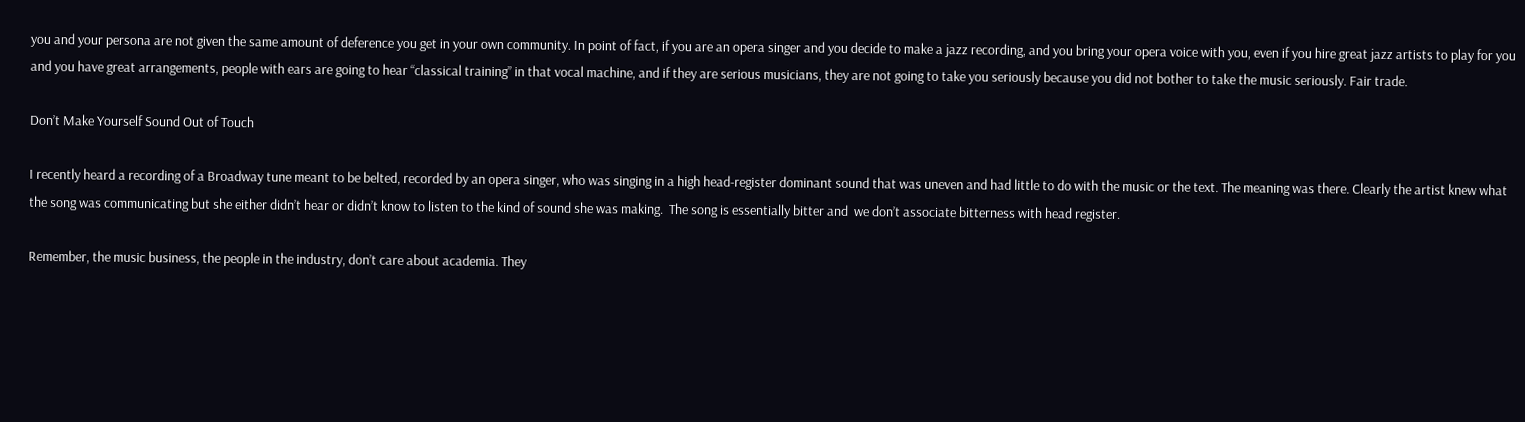you and your persona are not given the same amount of deference you get in your own community. In point of fact, if you are an opera singer and you decide to make a jazz recording, and you bring your opera voice with you, even if you hire great jazz artists to play for you and you have great arrangements, people with ears are going to hear “classical training” in that vocal machine, and if they are serious musicians, they are not going to take you seriously because you did not bother to take the music seriously. Fair trade.

Don’t Make Yourself Sound Out of Touch

I recently heard a recording of a Broadway tune meant to be belted, recorded by an opera singer, who was singing in a high head-register dominant sound that was uneven and had little to do with the music or the text. The meaning was there. Clearly the artist knew what the song was communicating but she either didn’t hear or didn’t know to listen to the kind of sound she was making.  The song is essentially bitter and  we don’t associate bitterness with head register.

Remember, the music business, the people in the industry, don’t care about academia. They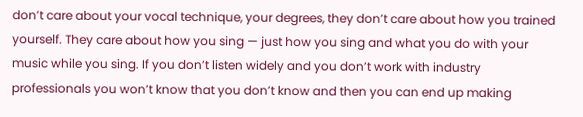don’t care about your vocal technique, your degrees, they don’t care about how you trained yourself. They care about how you sing — just how you sing and what you do with your music while you sing. If you don’t listen widely and you don’t work with industry professionals you won’t know that you don’t know and then you can end up making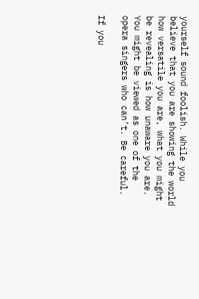yourself sound foolish. While you believe that you are showing the world how versatile you are, what you might be revealing is how unaware you are. You might be viewed as one of the opera singers who can’t. Be careful.

If you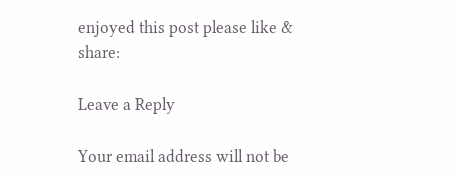enjoyed this post please like & share:

Leave a Reply

Your email address will not be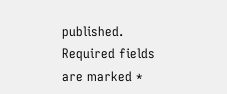published. Required fields are marked *